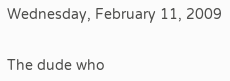Wednesday, February 11, 2009


The dude who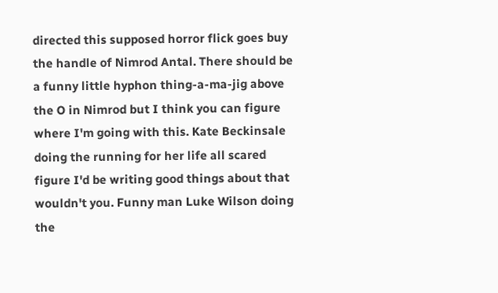directed this supposed horror flick goes buy the handle of Nimrod Antal. There should be a funny little hyphon thing-a-ma-jig above the O in Nimrod but I think you can figure where I'm going with this. Kate Beckinsale doing the running for her life all scared figure I'd be writing good things about that wouldn't you. Funny man Luke Wilson doing the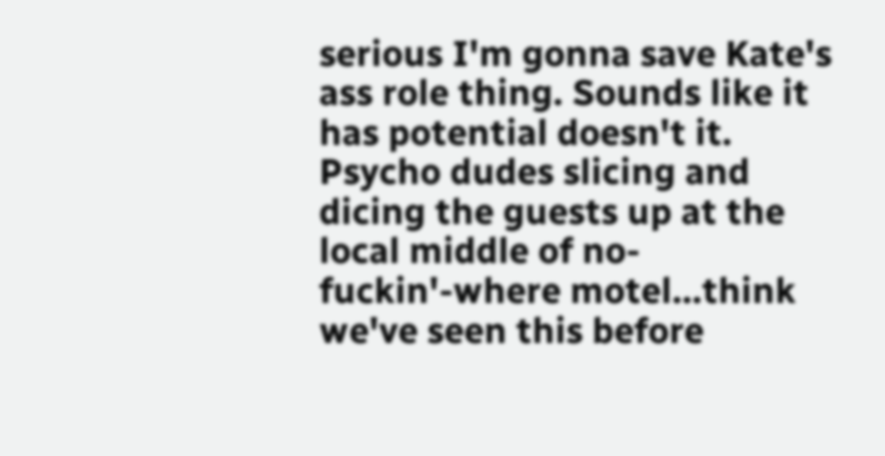serious I'm gonna save Kate's ass role thing. Sounds like it has potential doesn't it. Psycho dudes slicing and dicing the guests up at the local middle of no-fuckin'-where motel...think we've seen this before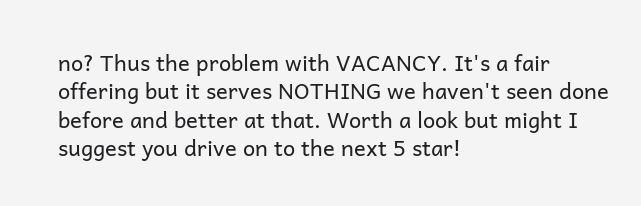no? Thus the problem with VACANCY. It's a fair offering but it serves NOTHING we haven't seen done before and better at that. Worth a look but might I suggest you drive on to the next 5 star!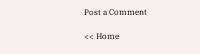Post a Comment

<< Home